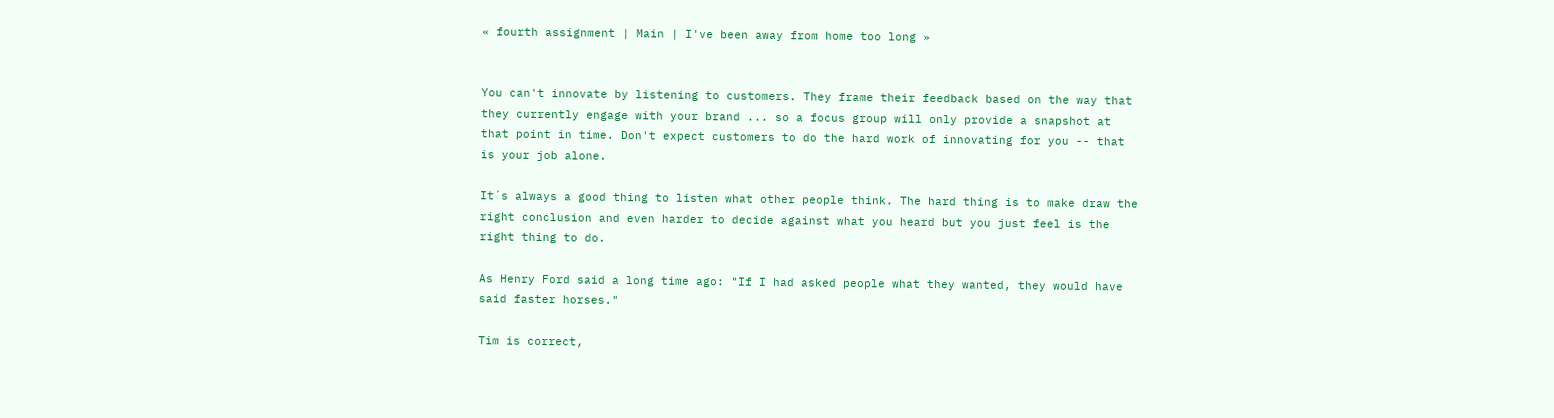« fourth assignment | Main | I've been away from home too long »


You can't innovate by listening to customers. They frame their feedback based on the way that they currently engage with your brand ... so a focus group will only provide a snapshot at that point in time. Don't expect customers to do the hard work of innovating for you -- that is your job alone.

It´s always a good thing to listen what other people think. The hard thing is to make draw the right conclusion and even harder to decide against what you heard but you just feel is the right thing to do.

As Henry Ford said a long time ago: "If I had asked people what they wanted, they would have said faster horses."

Tim is correct,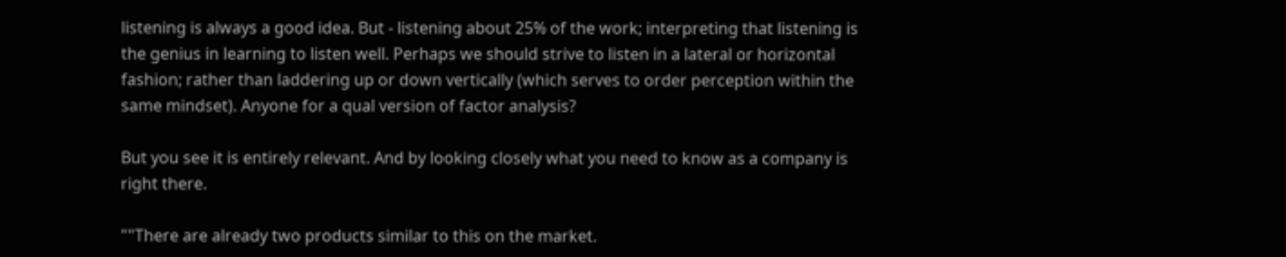listening is always a good idea. But - listening about 25% of the work; interpreting that listening is the genius in learning to listen well. Perhaps we should strive to listen in a lateral or horizontal fashion; rather than laddering up or down vertically (which serves to order perception within the same mindset). Anyone for a qual version of factor analysis?

But you see it is entirely relevant. And by looking closely what you need to know as a company is right there.

""There are already two products similar to this on the market.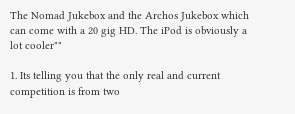The Nomad Jukebox and the Archos Jukebox which can come with a 20 gig HD. The iPod is obviously a lot cooler""

1. Its telling you that the only real and current competition is from two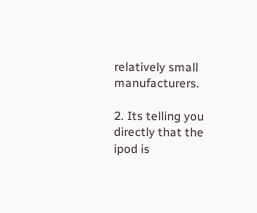relatively small manufacturers.

2. Its telling you directly that the ipod is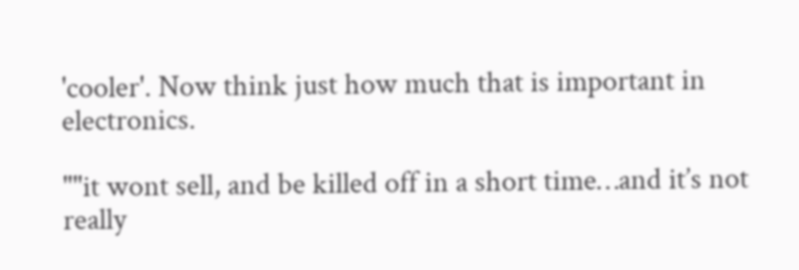'cooler'. Now think just how much that is important in electronics.

""it wont sell, and be killed off in a short time…and it’s not really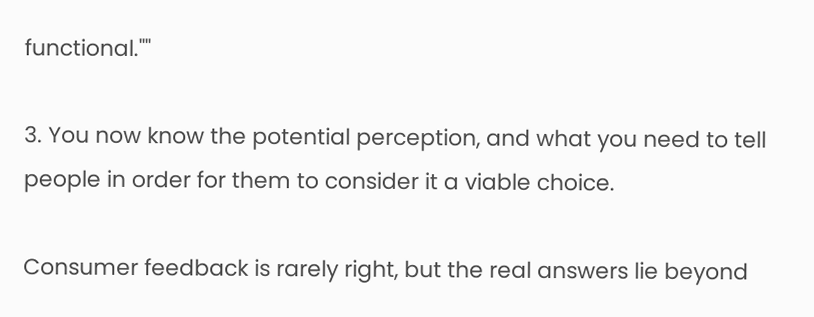functional.""

3. You now know the potential perception, and what you need to tell people in order for them to consider it a viable choice.

Consumer feedback is rarely right, but the real answers lie beyond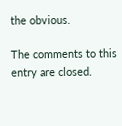the obvious.

The comments to this entry are closed.